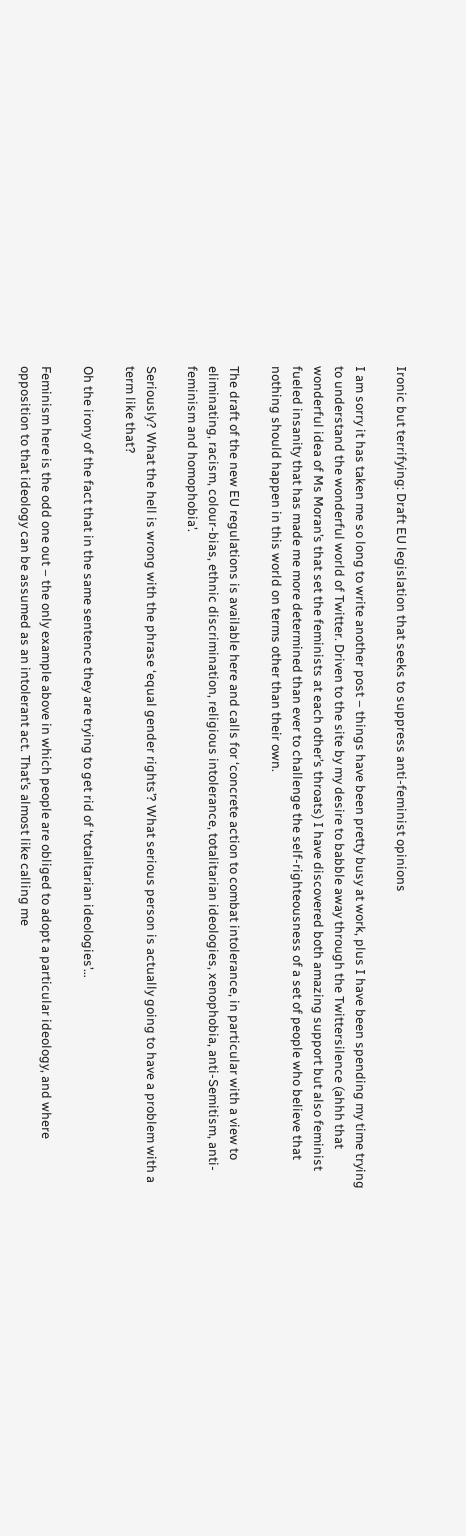Ironic but terrifying: Draft EU legislation that seeks to suppress anti-feminist opinions

I am sorry it has taken me so long to write another post – things have been pretty busy at work, plus I have been spending my time trying to understand the wonderful world of Twitter. Driven to the site by my desire to babble away through the Twittersilence (ahhh that wonderful idea of Ms Moran’s that set the feminists at each other’s throats) I have discovered both amazing support but also feminist fueled insanity that has made me more determined than ever to challenge the self-righteousness of a set of people who believe that nothing should happen in this world on terms other than their own.

The draft of the new EU regulations is available here and calls for ‘concrete action to combat intolerance, in particular with a view to eliminating, racism, colour-bias, ethnic discrimination, religious intolerance, totalitarian ideologies, xenophobia, anti-Semitism, anti-feminism and homophobia’.

Seriously? What the hell is wrong with the phrase ‘equal gender rights’? What serious person is actually going to have a problem with a term like that?

Oh the irony of the fact that in the same sentence they are trying to get rid of ‘totalitarian ideologies’…

Feminism here is the odd one out – the only example above in which people are obliged to adopt a particular ideology, and where opposition to that ideology can be assumed as an intolerant act. That’s almost like calling me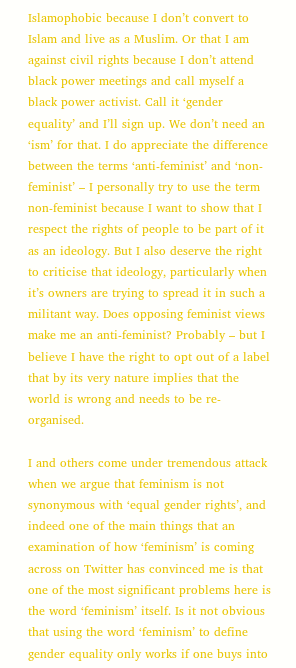Islamophobic because I don’t convert to Islam and live as a Muslim. Or that I am against civil rights because I don’t attend black power meetings and call myself a black power activist. Call it ‘gender equality’ and I’ll sign up. We don’t need an ‘ism’ for that. I do appreciate the difference between the terms ‘anti-feminist’ and ‘non-feminist’ – I personally try to use the term non-feminist because I want to show that I respect the rights of people to be part of it as an ideology. But I also deserve the right to criticise that ideology, particularly when it’s owners are trying to spread it in such a militant way. Does opposing feminist views make me an anti-feminist? Probably – but I believe I have the right to opt out of a label that by its very nature implies that the world is wrong and needs to be re-organised.

I and others come under tremendous attack when we argue that feminism is not synonymous with ‘equal gender rights’, and indeed one of the main things that an examination of how ‘feminism’ is coming across on Twitter has convinced me is that one of the most significant problems here is the word ‘feminism’ itself. Is it not obvious that using the word ‘feminism’ to define gender equality only works if one buys into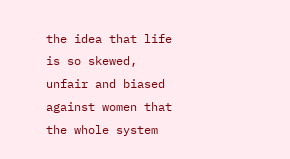the idea that life is so skewed, unfair and biased against women that the whole system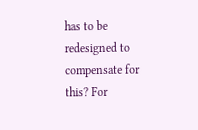has to be redesigned to compensate for this? For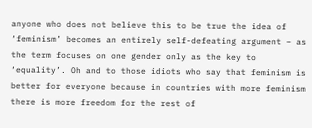anyone who does not believe this to be true the idea of ‘feminism’ becomes an entirely self-defeating argument – as the term focuses on one gender only as the key to ‘equality’. Oh and to those idiots who say that feminism is better for everyone because in countries with more feminism there is more freedom for the rest of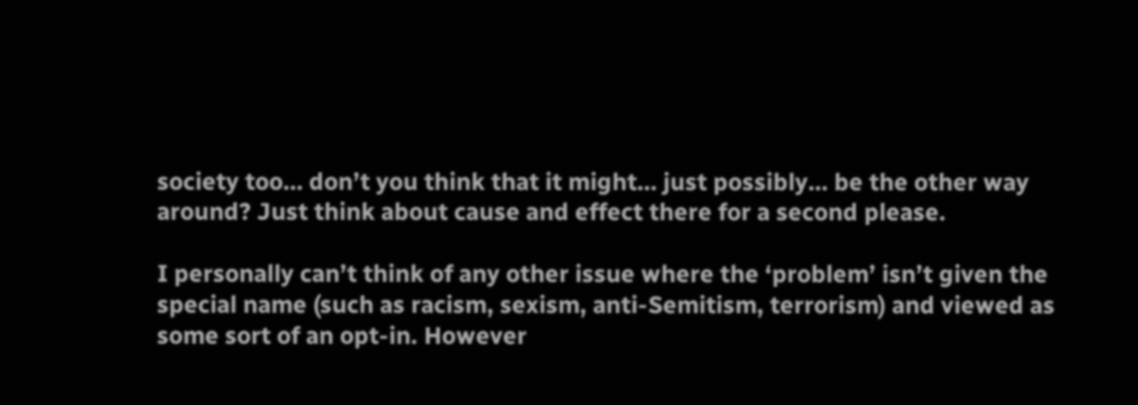society too… don’t you think that it might… just possibly… be the other way around? Just think about cause and effect there for a second please.

I personally can’t think of any other issue where the ‘problem’ isn’t given the special name (such as racism, sexism, anti-Semitism, terrorism) and viewed as some sort of an opt-in. However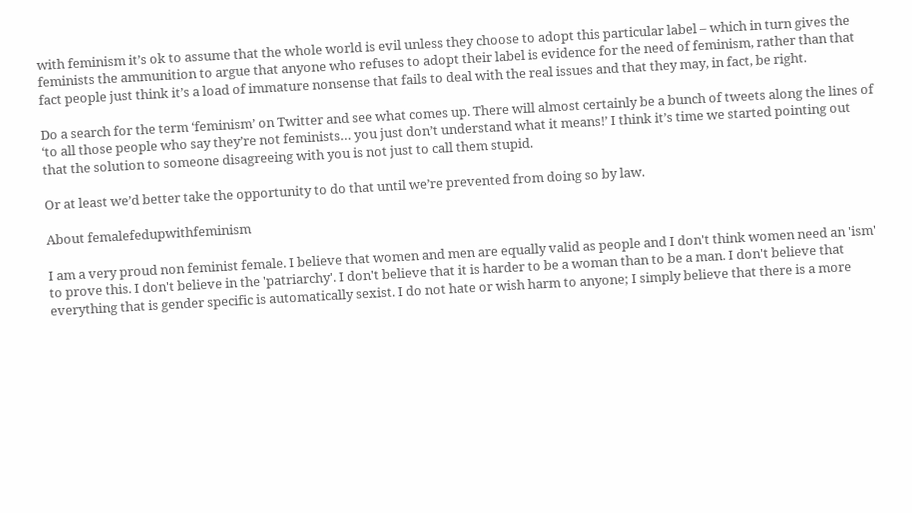with feminism it’s ok to assume that the whole world is evil unless they choose to adopt this particular label – which in turn gives the feminists the ammunition to argue that anyone who refuses to adopt their label is evidence for the need of feminism, rather than that fact people just think it’s a load of immature nonsense that fails to deal with the real issues and that they may, in fact, be right.

Do a search for the term ‘feminism’ on Twitter and see what comes up. There will almost certainly be a bunch of tweets along the lines of ‘to all those people who say they’re not feminists… you just don’t understand what it means!’ I think it’s time we started pointing out that the solution to someone disagreeing with you is not just to call them stupid.

Or at least we’d better take the opportunity to do that until we’re prevented from doing so by law.

About femalefedupwithfeminism

I am a very proud non feminist female. I believe that women and men are equally valid as people and I don't think women need an 'ism' to prove this. I don't believe in the 'patriarchy'. I don't believe that it is harder to be a woman than to be a man. I don't believe that everything that is gender specific is automatically sexist. I do not hate or wish harm to anyone; I simply believe that there is a more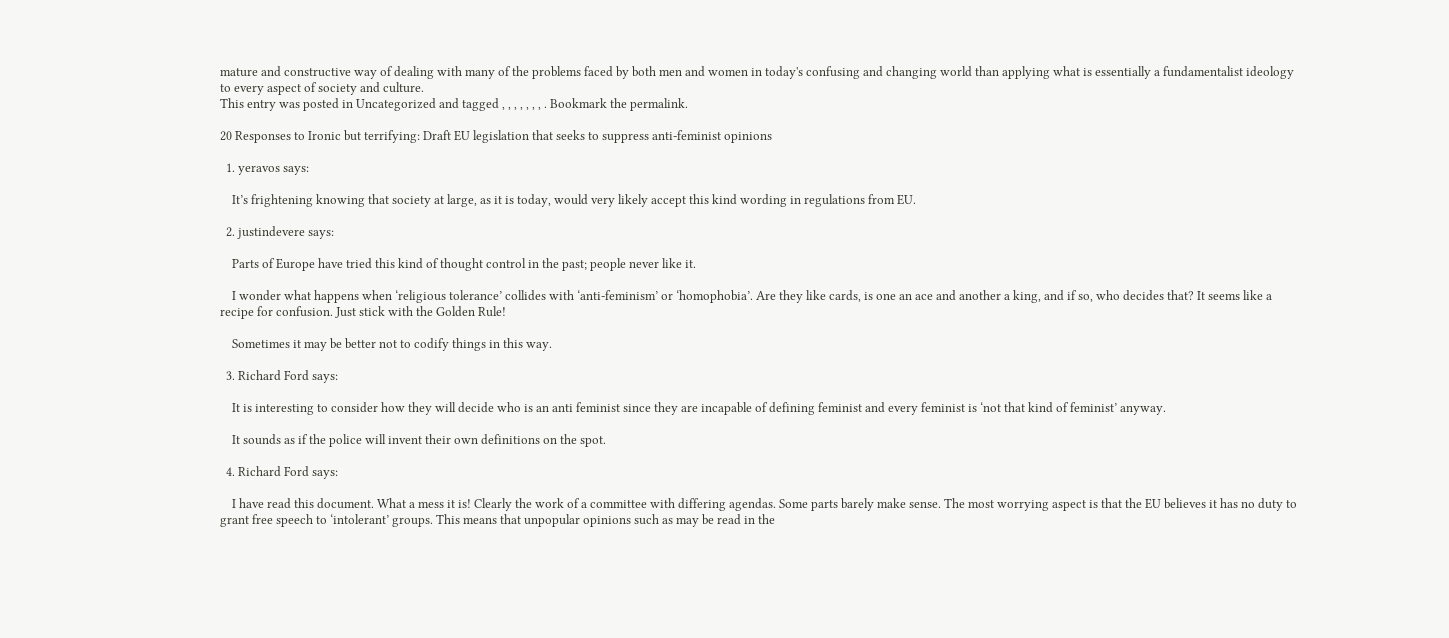mature and constructive way of dealing with many of the problems faced by both men and women in today's confusing and changing world than applying what is essentially a fundamentalist ideology to every aspect of society and culture.
This entry was posted in Uncategorized and tagged , , , , , , , . Bookmark the permalink.

20 Responses to Ironic but terrifying: Draft EU legislation that seeks to suppress anti-feminist opinions

  1. yeravos says:

    It’s frightening knowing that society at large, as it is today, would very likely accept this kind wording in regulations from EU.

  2. justindevere says:

    Parts of Europe have tried this kind of thought control in the past; people never like it.

    I wonder what happens when ‘religious tolerance’ collides with ‘anti-feminism’ or ‘homophobia’. Are they like cards, is one an ace and another a king, and if so, who decides that? It seems like a recipe for confusion. Just stick with the Golden Rule!

    Sometimes it may be better not to codify things in this way.

  3. Richard Ford says:

    It is interesting to consider how they will decide who is an anti feminist since they are incapable of defining feminist and every feminist is ‘not that kind of feminist’ anyway.

    It sounds as if the police will invent their own definitions on the spot.

  4. Richard Ford says:

    I have read this document. What a mess it is! Clearly the work of a committee with differing agendas. Some parts barely make sense. The most worrying aspect is that the EU believes it has no duty to grant free speech to ‘intolerant’ groups. This means that unpopular opinions such as may be read in the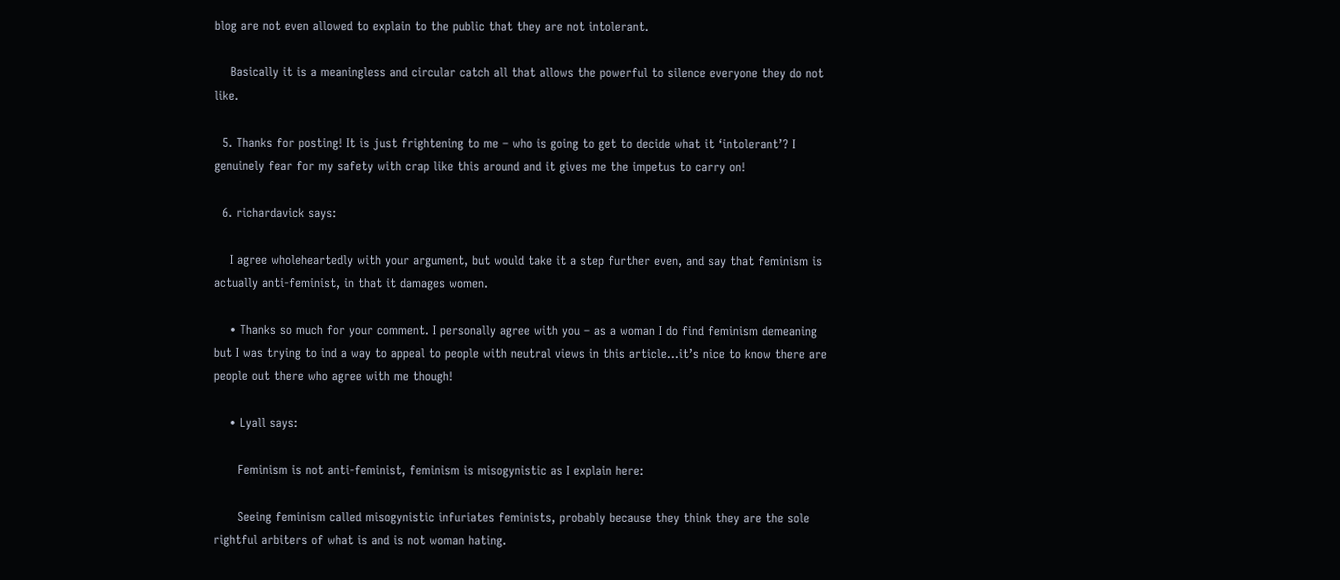blog are not even allowed to explain to the public that they are not intolerant.

    Basically it is a meaningless and circular catch all that allows the powerful to silence everyone they do not like.

  5. Thanks for posting! It is just frightening to me – who is going to get to decide what it ‘intolerant’? I genuinely fear for my safety with crap like this around and it gives me the impetus to carry on!

  6. richardavick says:

    I agree wholeheartedly with your argument, but would take it a step further even, and say that feminism is actually anti-feminist, in that it damages women.

    • Thanks so much for your comment. I personally agree with you – as a woman I do find feminism demeaning but I was trying to ind a way to appeal to people with neutral views in this article…it’s nice to know there are people out there who agree with me though!

    • Lyall says:

      Feminism is not anti-feminist, feminism is misogynistic as I explain here:

      Seeing feminism called misogynistic infuriates feminists, probably because they think they are the sole rightful arbiters of what is and is not woman hating.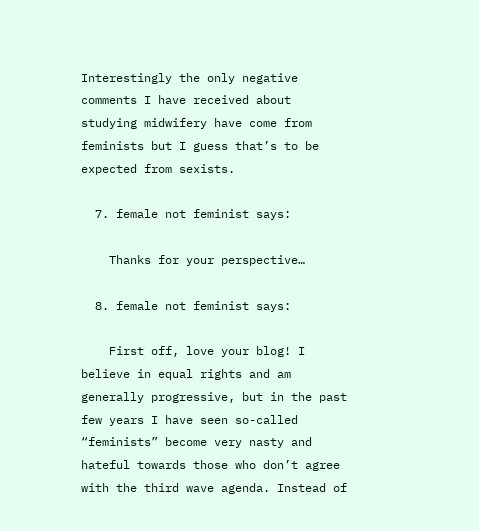Interestingly the only negative comments I have received about studying midwifery have come from feminists but I guess that’s to be expected from sexists.

  7. female not feminist says:

    Thanks for your perspective…

  8. female not feminist says:

    First off, love your blog! I believe in equal rights and am generally progressive, but in the past few years I have seen so-called “feminists” become very nasty and hateful towards those who don’t agree with the third wave agenda. Instead of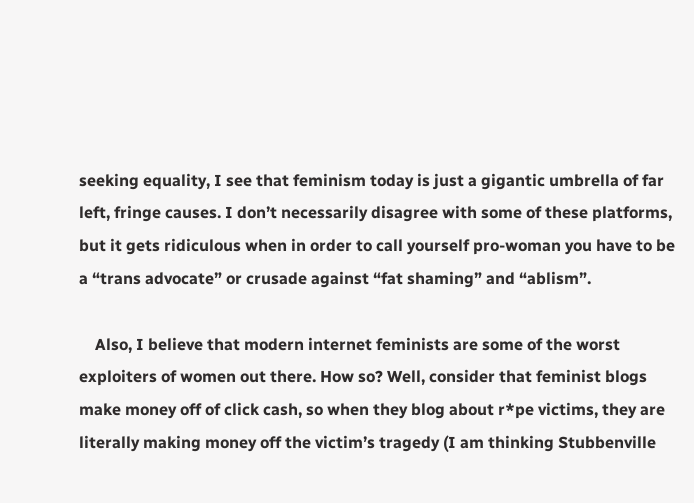seeking equality, I see that feminism today is just a gigantic umbrella of far left, fringe causes. I don’t necessarily disagree with some of these platforms, but it gets ridiculous when in order to call yourself pro-woman you have to be a “trans advocate” or crusade against “fat shaming” and “ablism”.

    Also, I believe that modern internet feminists are some of the worst exploiters of women out there. How so? Well, consider that feminist blogs make money off of click cash, so when they blog about r*pe victims, they are literally making money off the victim’s tragedy (I am thinking Stubbenville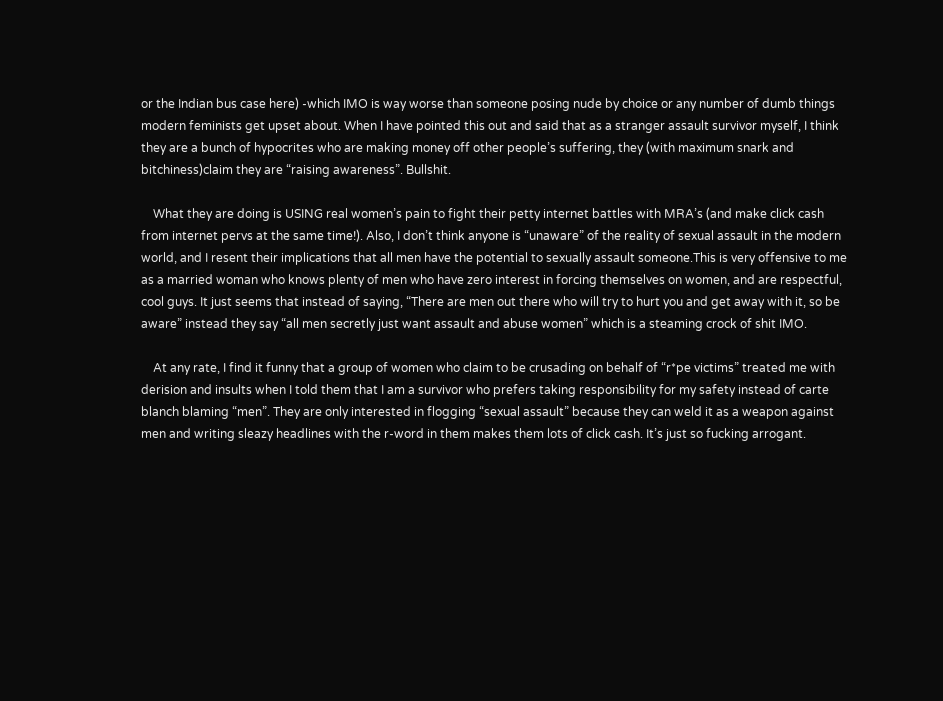or the Indian bus case here) -which IMO is way worse than someone posing nude by choice or any number of dumb things modern feminists get upset about. When I have pointed this out and said that as a stranger assault survivor myself, I think they are a bunch of hypocrites who are making money off other people’s suffering, they (with maximum snark and bitchiness)claim they are “raising awareness”. Bullshit.

    What they are doing is USING real women’s pain to fight their petty internet battles with MRA’s (and make click cash from internet pervs at the same time!). Also, I don’t think anyone is “unaware” of the reality of sexual assault in the modern world, and I resent their implications that all men have the potential to sexually assault someone.This is very offensive to me as a married woman who knows plenty of men who have zero interest in forcing themselves on women, and are respectful, cool guys. It just seems that instead of saying, “There are men out there who will try to hurt you and get away with it, so be aware” instead they say “all men secretly just want assault and abuse women” which is a steaming crock of shit IMO.

    At any rate, I find it funny that a group of women who claim to be crusading on behalf of “r*pe victims” treated me with derision and insults when I told them that I am a survivor who prefers taking responsibility for my safety instead of carte blanch blaming “men”. They are only interested in flogging “sexual assault” because they can weld it as a weapon against men and writing sleazy headlines with the r-word in them makes them lots of click cash. It’s just so fucking arrogant.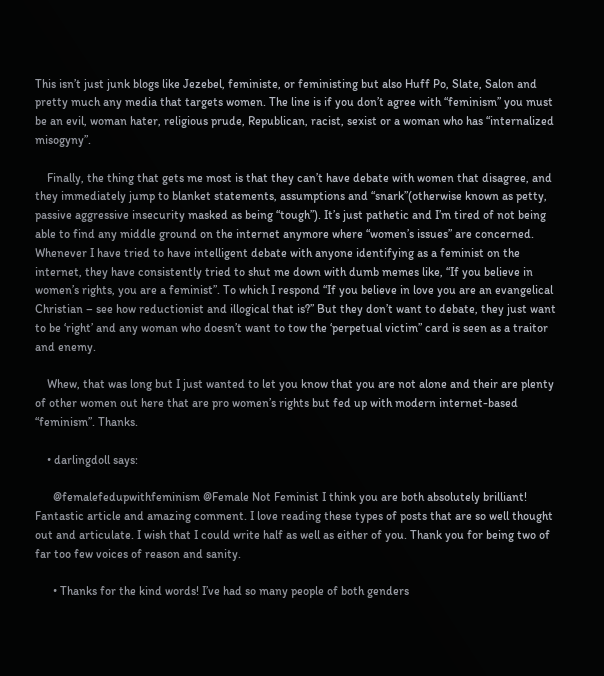This isn’t just junk blogs like Jezebel, feministe, or feministing but also Huff Po, Slate, Salon and pretty much any media that targets women. The line is if you don’t agree with “feminism” you must be an evil, woman hater, religious prude, Republican, racist, sexist or a woman who has “internalized misogyny”.

    Finally, the thing that gets me most is that they can’t have debate with women that disagree, and they immediately jump to blanket statements, assumptions and “snark”(otherwise known as petty, passive aggressive insecurity masked as being “tough”). It’s just pathetic and I’m tired of not being able to find any middle ground on the internet anymore where “women’s issues” are concerned. Whenever I have tried to have intelligent debate with anyone identifying as a feminist on the internet, they have consistently tried to shut me down with dumb memes like, “If you believe in women’s rights, you are a feminist”. To which I respond “If you believe in love you are an evangelical Christian – see how reductionist and illogical that is?” But they don’t want to debate, they just want to be ‘right’ and any woman who doesn’t want to tow the ‘perpetual victim” card is seen as a traitor and enemy.

    Whew, that was long but I just wanted to let you know that you are not alone and their are plenty of other women out here that are pro women’s rights but fed up with modern internet-based “feminism”. Thanks.

    • darlingdoll says:

      @femalefedupwithfeminism @Female Not Feminist I think you are both absolutely brilliant! Fantastic article and amazing comment. I love reading these types of posts that are so well thought out and articulate. I wish that I could write half as well as either of you. Thank you for being two of far too few voices of reason and sanity.

      • Thanks for the kind words! I’ve had so many people of both genders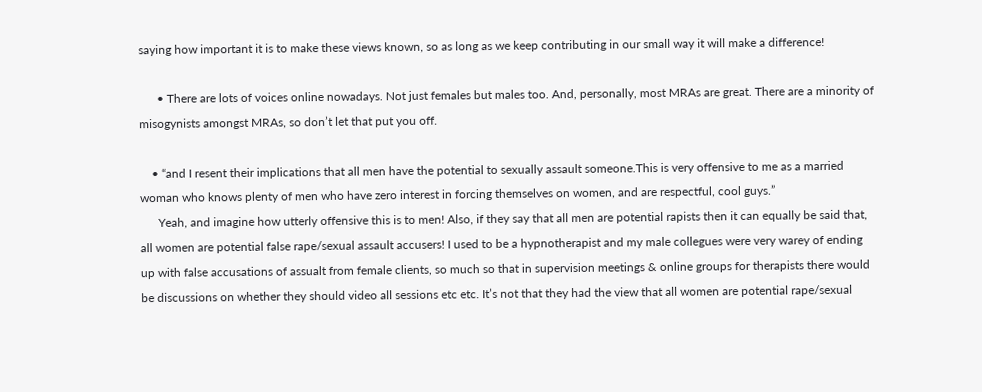saying how important it is to make these views known, so as long as we keep contributing in our small way it will make a difference!

      • There are lots of voices online nowadays. Not just females but males too. And, personally, most MRAs are great. There are a minority of misogynists amongst MRAs, so don’t let that put you off.

    • “and I resent their implications that all men have the potential to sexually assault someone.This is very offensive to me as a married woman who knows plenty of men who have zero interest in forcing themselves on women, and are respectful, cool guys.”
      Yeah, and imagine how utterly offensive this is to men! Also, if they say that all men are potential rapists then it can equally be said that, all women are potential false rape/sexual assault accusers! I used to be a hypnotherapist and my male collegues were very warey of ending up with false accusations of assualt from female clients, so much so that in supervision meetings & online groups for therapists there would be discussions on whether they should video all sessions etc etc. It’s not that they had the view that all women are potential rape/sexual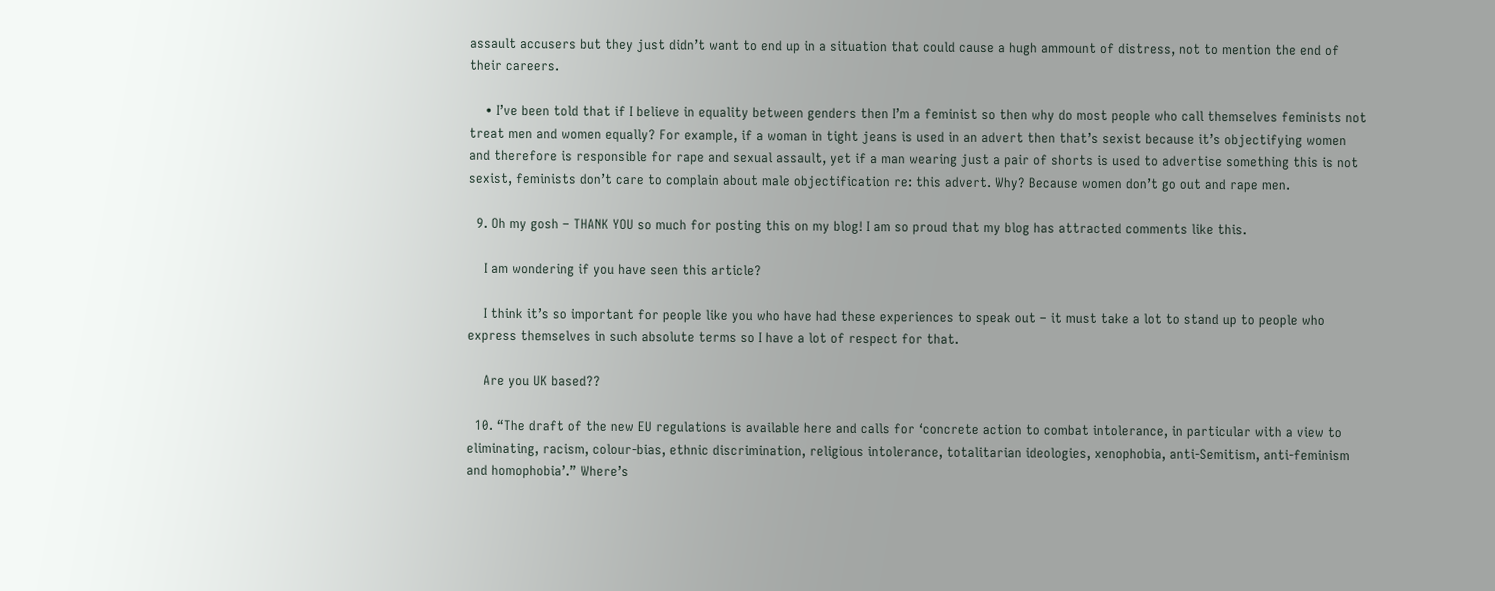assault accusers but they just didn’t want to end up in a situation that could cause a hugh ammount of distress, not to mention the end of their careers.

    • I’ve been told that if I believe in equality between genders then I’m a feminist so then why do most people who call themselves feminists not treat men and women equally? For example, if a woman in tight jeans is used in an advert then that’s sexist because it’s objectifying women and therefore is responsible for rape and sexual assault, yet if a man wearing just a pair of shorts is used to advertise something this is not sexist, feminists don’t care to complain about male objectification re: this advert. Why? Because women don’t go out and rape men.

  9. Oh my gosh – THANK YOU so much for posting this on my blog! I am so proud that my blog has attracted comments like this.

    I am wondering if you have seen this article?

    I think it’s so important for people like you who have had these experiences to speak out – it must take a lot to stand up to people who express themselves in such absolute terms so I have a lot of respect for that.

    Are you UK based??

  10. “The draft of the new EU regulations is available here and calls for ‘concrete action to combat intolerance, in particular with a view to eliminating, racism, colour-bias, ethnic discrimination, religious intolerance, totalitarian ideologies, xenophobia, anti-Semitism, anti-feminism and homophobia’.” Where’s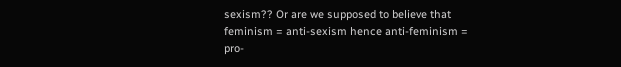sexism?? Or are we supposed to believe that feminism = anti-sexism hence anti-feminism = pro-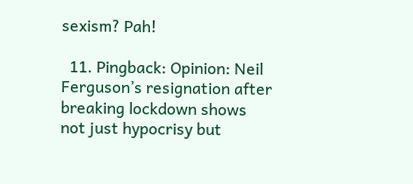sexism? Pah!

  11. Pingback: Opinion: Neil Ferguson’s resignation after breaking lockdown shows not just hypocrisy but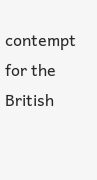contempt for the British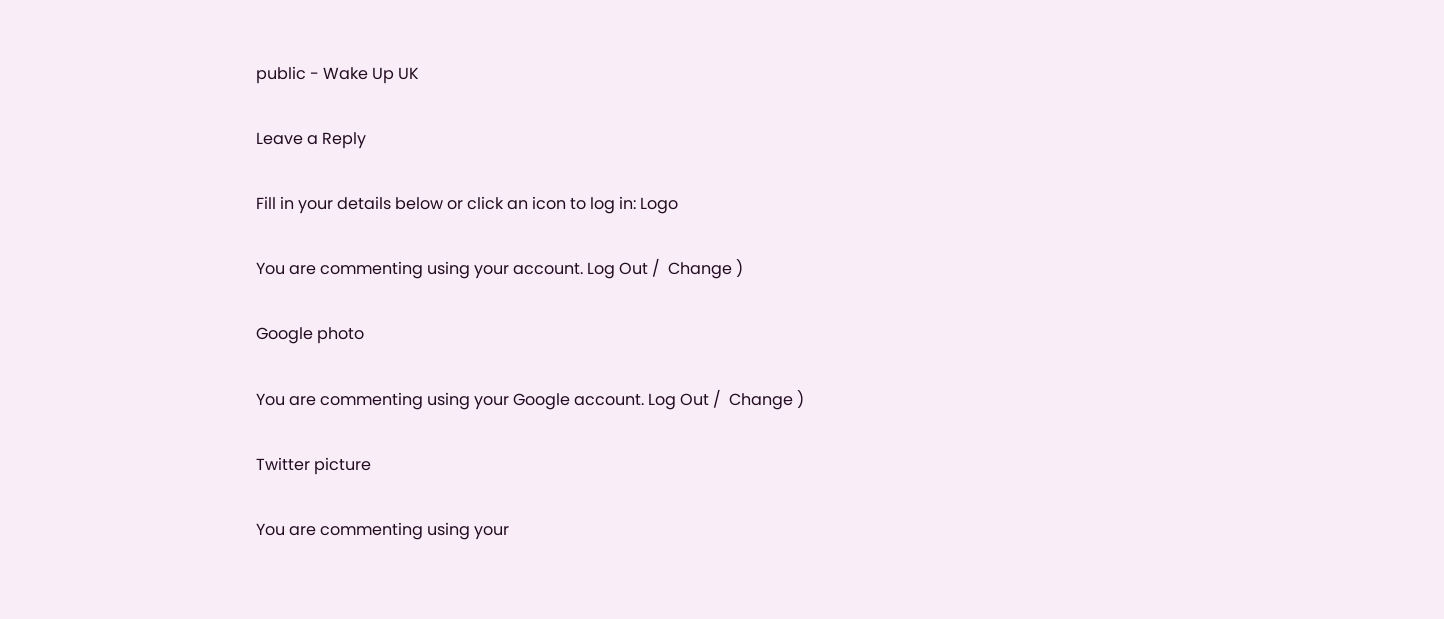public - Wake Up UK

Leave a Reply

Fill in your details below or click an icon to log in: Logo

You are commenting using your account. Log Out /  Change )

Google photo

You are commenting using your Google account. Log Out /  Change )

Twitter picture

You are commenting using your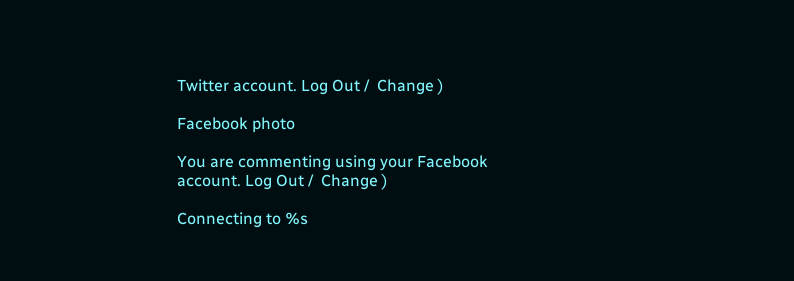Twitter account. Log Out /  Change )

Facebook photo

You are commenting using your Facebook account. Log Out /  Change )

Connecting to %s